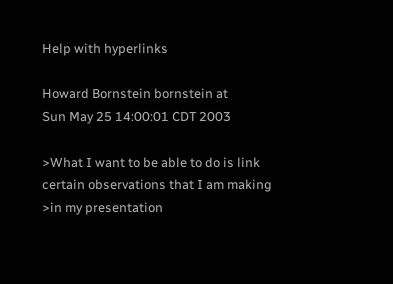Help with hyperlinks

Howard Bornstein bornstein at
Sun May 25 14:00:01 CDT 2003

>What I want to be able to do is link certain observations that I am making
>in my presentation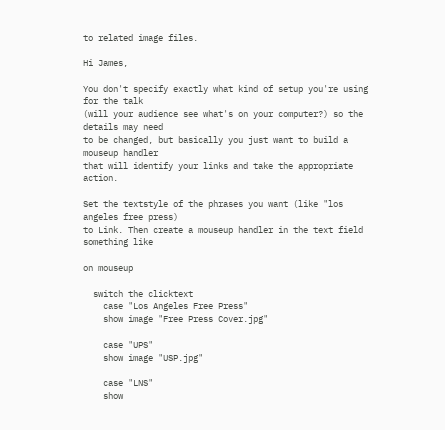to related image files.

Hi James,

You don't specify exactly what kind of setup you're using for the talk
(will your audience see what's on your computer?) so the details may need
to be changed, but basically you just want to build a mouseup handler
that will identify your links and take the appropriate action.

Set the textstyle of the phrases you want (like "los angeles free press)
to Link. Then create a mouseup handler in the text field something like

on mouseup

  switch the clicktext
    case "Los Angeles Free Press"
    show image "Free Press Cover.jpg"

    case "UPS"
    show image "USP.jpg"

    case "LNS"
    show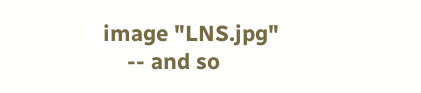image "LNS.jpg"
    -- and so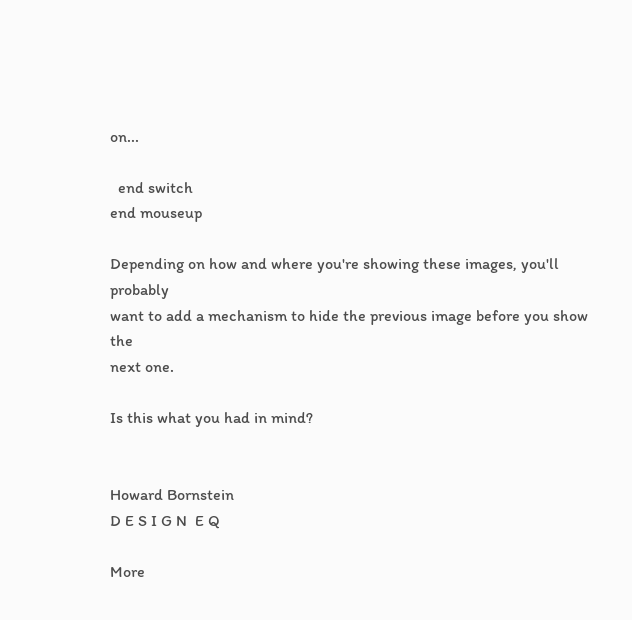on...

  end switch
end mouseup

Depending on how and where you're showing these images, you'll probably
want to add a mechanism to hide the previous image before you show the
next one.

Is this what you had in mind?


Howard Bornstein
D E S I G N  E Q

More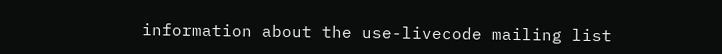information about the use-livecode mailing list